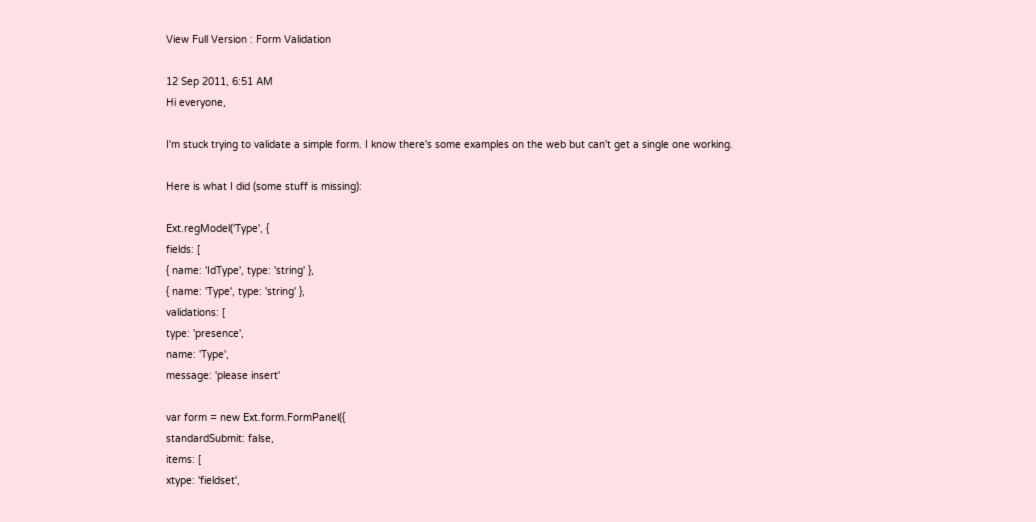View Full Version : Form Validation

12 Sep 2011, 6:51 AM
Hi everyone,

I'm stuck trying to validate a simple form. I know there's some examples on the web but can't get a single one working.

Here is what I did (some stuff is missing):

Ext.regModel('Type', {
fields: [
{ name: 'IdType', type: 'string' },
{ name: 'Type', type: 'string' },
validations: [
type: 'presence',
name: 'Type',
message: 'please insert'

var form = new Ext.form.FormPanel({
standardSubmit: false,
items: [
xtype: 'fieldset',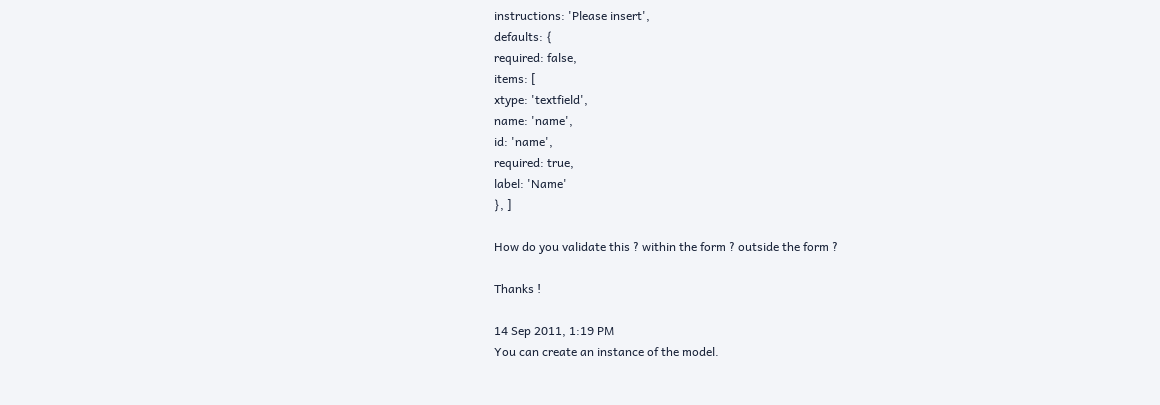instructions: 'Please insert',
defaults: {
required: false,
items: [
xtype: 'textfield',
name: 'name',
id: 'name',
required: true,
label: 'Name'
}, ]

How do you validate this ? within the form ? outside the form ?

Thanks !

14 Sep 2011, 1:19 PM
You can create an instance of the model.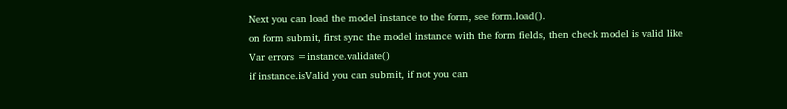Next you can load the model instance to the form, see form.load().
on form submit, first sync the model instance with the form fields, then check model is valid like
Var errors =instance.validate()
if instance.isValid you can submit, if not you can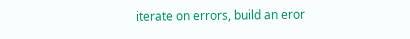iterate on errors, build an eror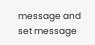message and set message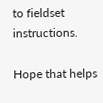to fieldset instructions.

Hope that helps